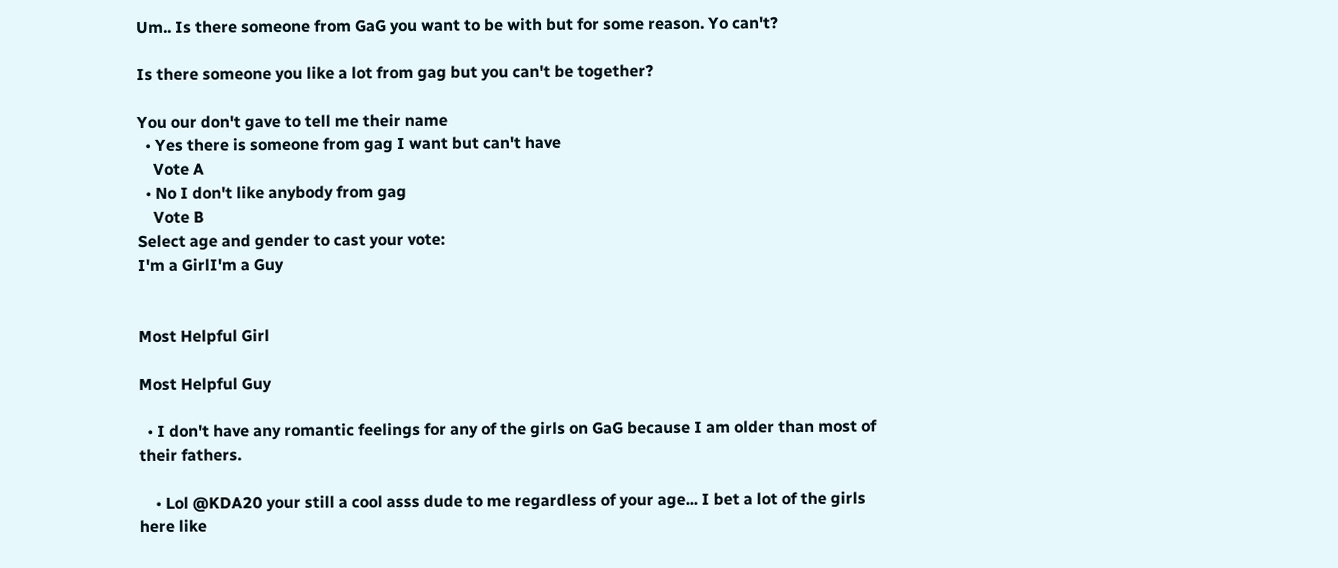Um.. Is there someone from GaG you want to be with but for some reason. Yo can't?

Is there someone you like a lot from gag but you can't be together?

You our don't gave to tell me their name
  • Yes there is someone from gag I want but can't have
    Vote A
  • No I don't like anybody from gag
    Vote B
Select age and gender to cast your vote:
I'm a GirlI'm a Guy


Most Helpful Girl

Most Helpful Guy

  • I don't have any romantic feelings for any of the girls on GaG because I am older than most of their fathers.

    • Lol @KDA20 your still a cool asss dude to me regardless of your age... I bet a lot of the girls here like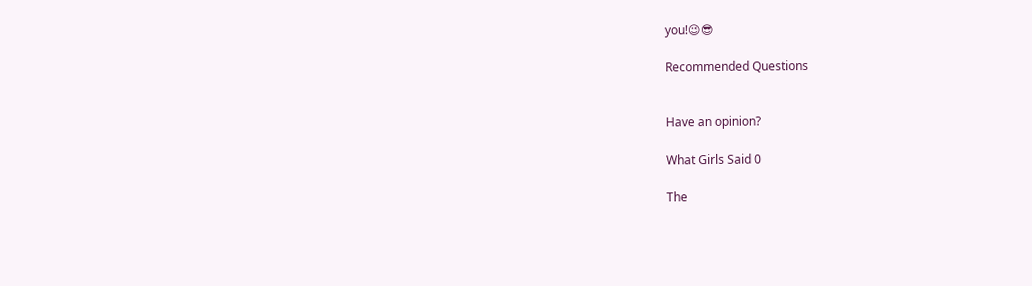you!😉😎

Recommended Questions


Have an opinion?

What Girls Said 0

The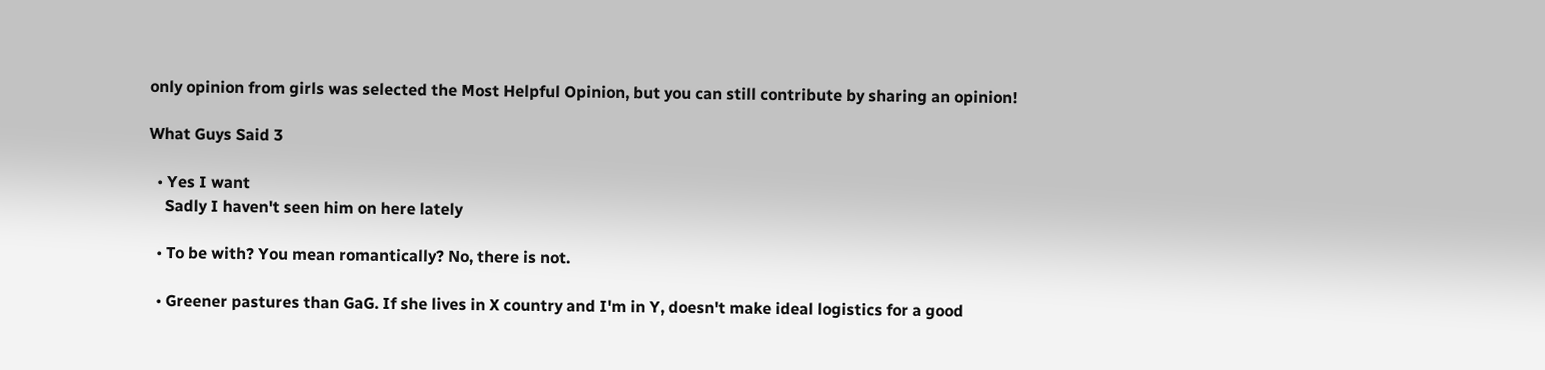only opinion from girls was selected the Most Helpful Opinion, but you can still contribute by sharing an opinion!

What Guys Said 3

  • Yes I want
    Sadly I haven't seen him on here lately

  • To be with? You mean romantically? No, there is not.

  • Greener pastures than GaG. If she lives in X country and I'm in Y, doesn't make ideal logistics for a good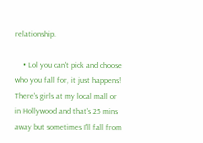relationship.

    • Lol you can't pick and choose who you fall for, it just happens! There's girls at my local mall or in Hollywood and that's 25 mins away but sometimes I'll fall from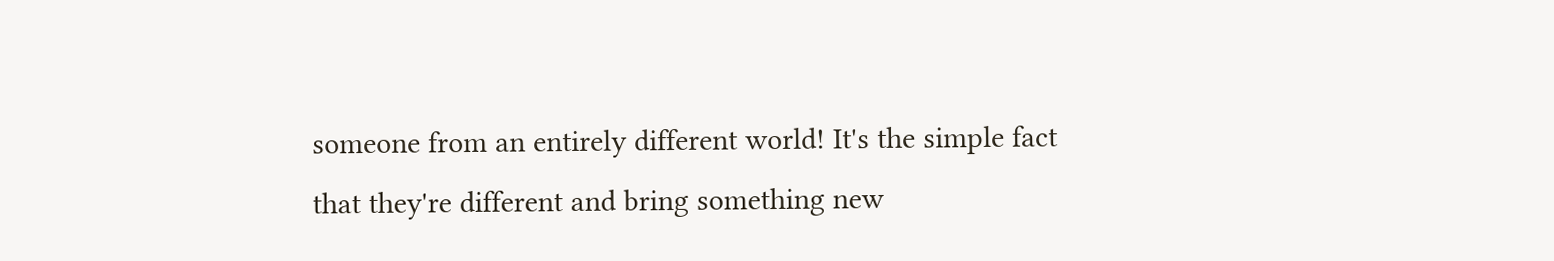someone from an entirely different world! It's the simple fact that they're different and bring something new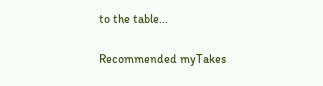to the table...

Recommended myTakes